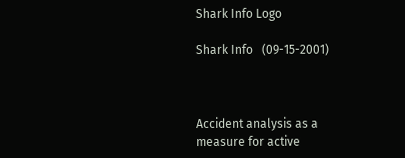Shark Info Logo

Shark Info   (09-15-2001)



Accident analysis as a measure for active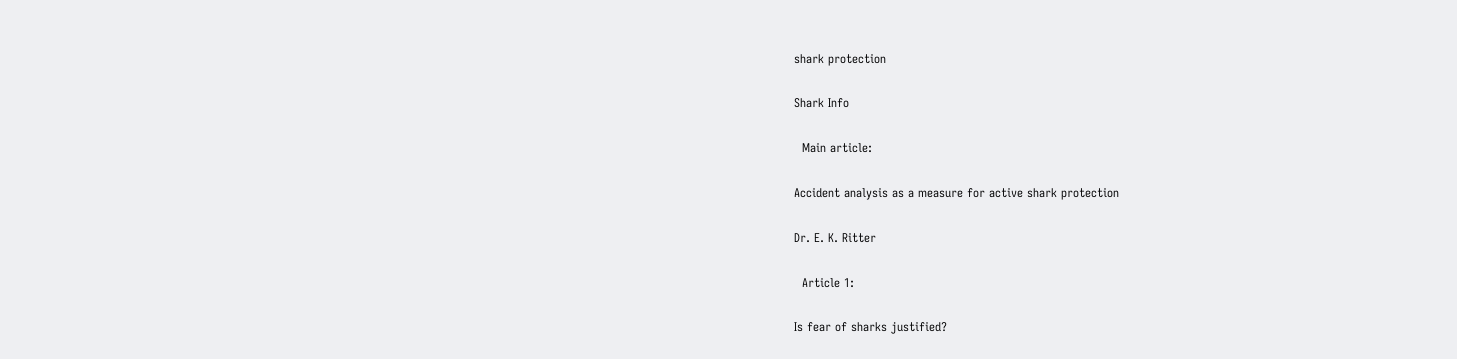shark protection

Shark Info

  Main article:

Accident analysis as a measure for active shark protection

Dr. E. K. Ritter

  Article 1:

Is fear of sharks justified?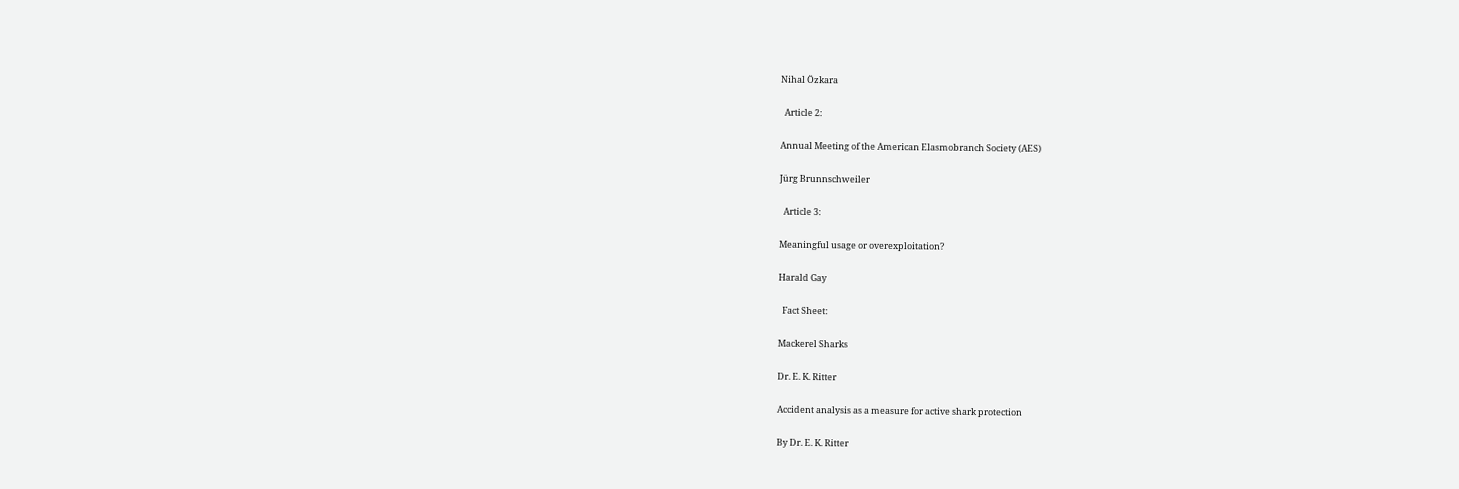Nihal Özkara

  Article 2:

Annual Meeting of the American Elasmobranch Society (AES)

Jürg Brunnschweiler

  Article 3:

Meaningful usage or overexploitation?

Harald Gay

  Fact Sheet:

Mackerel Sharks

Dr. E. K. Ritter

Accident analysis as a measure for active shark protection

By Dr. E. K. Ritter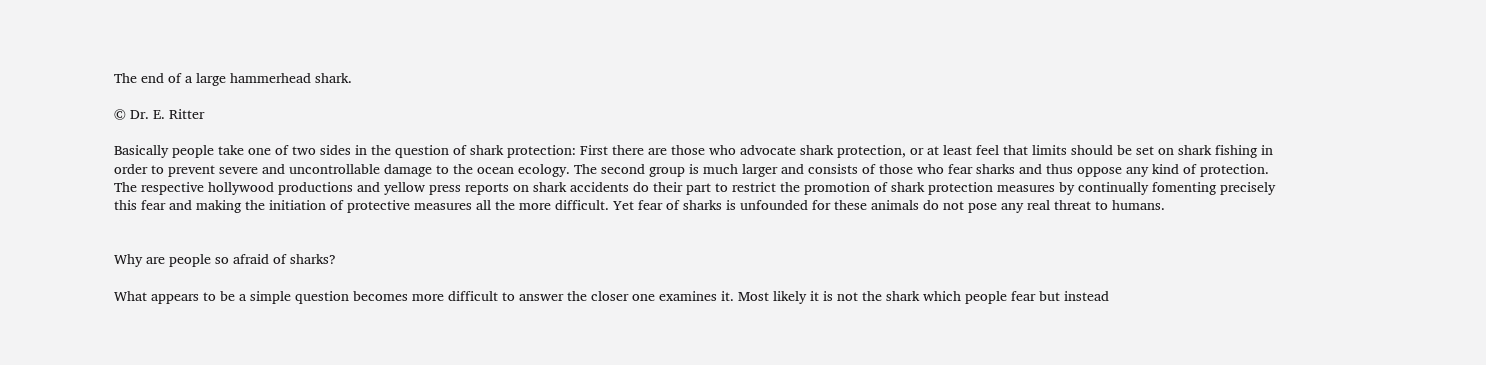The end of a large hammerhead shark.

© Dr. E. Ritter

Basically people take one of two sides in the question of shark protection: First there are those who advocate shark protection, or at least feel that limits should be set on shark fishing in order to prevent severe and uncontrollable damage to the ocean ecology. The second group is much larger and consists of those who fear sharks and thus oppose any kind of protection. The respective hollywood productions and yellow press reports on shark accidents do their part to restrict the promotion of shark protection measures by continually fomenting precisely this fear and making the initiation of protective measures all the more difficult. Yet fear of sharks is unfounded for these animals do not pose any real threat to humans.


Why are people so afraid of sharks?

What appears to be a simple question becomes more difficult to answer the closer one examines it. Most likely it is not the shark which people fear but instead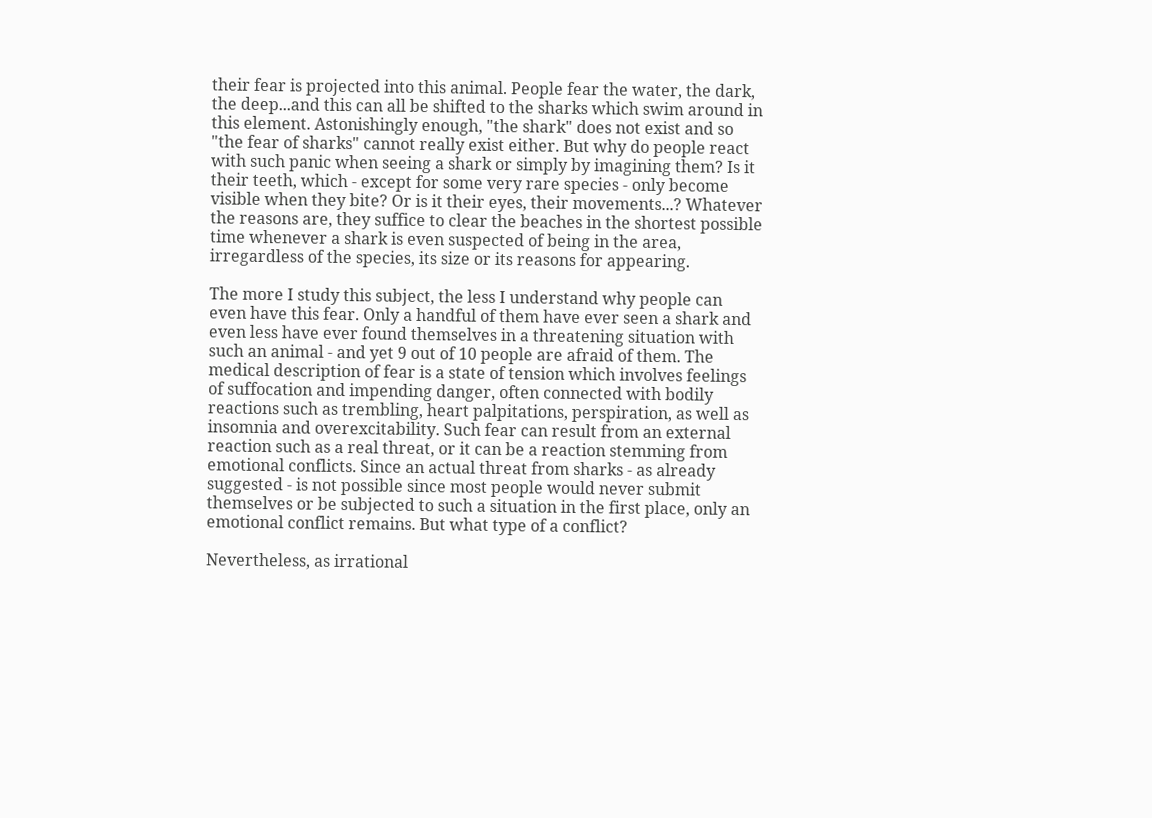their fear is projected into this animal. People fear the water, the dark, the deep...and this can all be shifted to the sharks which swim around in this element. Astonishingly enough, "the shark" does not exist and so "the fear of sharks" cannot really exist either. But why do people react with such panic when seeing a shark or simply by imagining them? Is it their teeth, which - except for some very rare species - only become visible when they bite? Or is it their eyes, their movements...? Whatever the reasons are, they suffice to clear the beaches in the shortest possible time whenever a shark is even suspected of being in the area, irregardless of the species, its size or its reasons for appearing.

The more I study this subject, the less I understand why people can even have this fear. Only a handful of them have ever seen a shark and even less have ever found themselves in a threatening situation with such an animal - and yet 9 out of 10 people are afraid of them. The medical description of fear is a state of tension which involves feelings of suffocation and impending danger, often connected with bodily reactions such as trembling, heart palpitations, perspiration, as well as insomnia and overexcitability. Such fear can result from an external reaction such as a real threat, or it can be a reaction stemming from emotional conflicts. Since an actual threat from sharks - as already suggested - is not possible since most people would never submit themselves or be subjected to such a situation in the first place, only an emotional conflict remains. But what type of a conflict?

Nevertheless, as irrational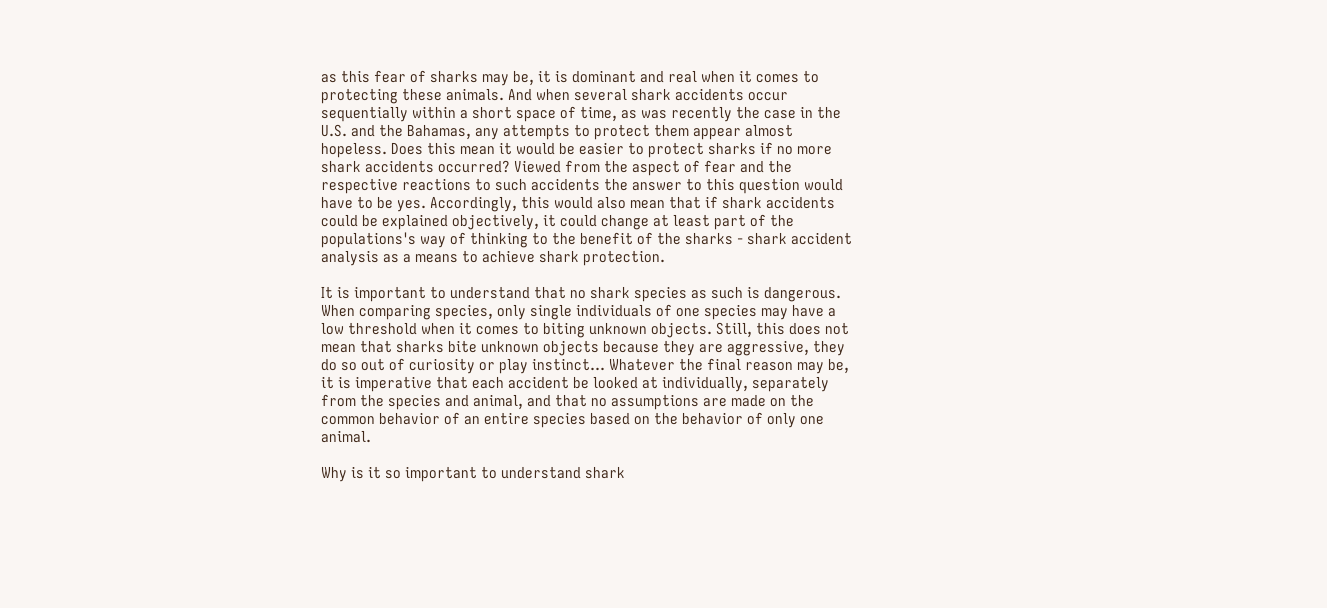as this fear of sharks may be, it is dominant and real when it comes to protecting these animals. And when several shark accidents occur sequentially within a short space of time, as was recently the case in the U.S. and the Bahamas, any attempts to protect them appear almost hopeless. Does this mean it would be easier to protect sharks if no more shark accidents occurred? Viewed from the aspect of fear and the respective reactions to such accidents the answer to this question would have to be yes. Accordingly, this would also mean that if shark accidents could be explained objectively, it could change at least part of the populations's way of thinking to the benefit of the sharks - shark accident analysis as a means to achieve shark protection.

It is important to understand that no shark species as such is dangerous. When comparing species, only single individuals of one species may have a low threshold when it comes to biting unknown objects. Still, this does not mean that sharks bite unknown objects because they are aggressive, they do so out of curiosity or play instinct... Whatever the final reason may be, it is imperative that each accident be looked at individually, separately from the species and animal, and that no assumptions are made on the common behavior of an entire species based on the behavior of only one animal.

Why is it so important to understand shark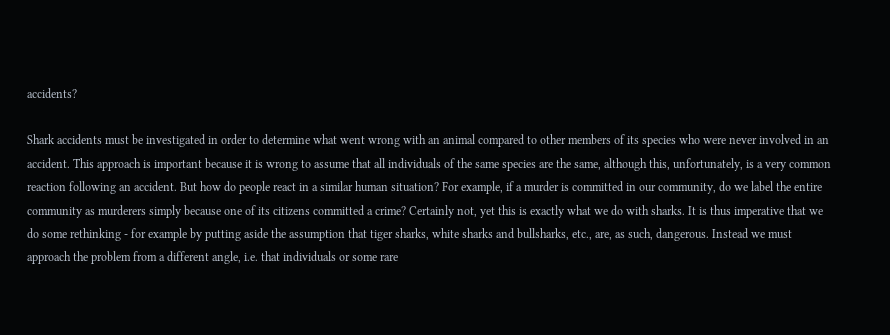accidents?

Shark accidents must be investigated in order to determine what went wrong with an animal compared to other members of its species who were never involved in an accident. This approach is important because it is wrong to assume that all individuals of the same species are the same, although this, unfortunately, is a very common reaction following an accident. But how do people react in a similar human situation? For example, if a murder is committed in our community, do we label the entire community as murderers simply because one of its citizens committed a crime? Certainly not, yet this is exactly what we do with sharks. It is thus imperative that we do some rethinking - for example by putting aside the assumption that tiger sharks, white sharks and bullsharks, etc., are, as such, dangerous. Instead we must approach the problem from a different angle, i.e. that individuals or some rare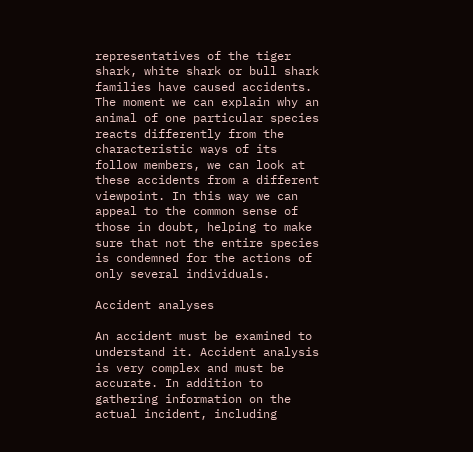representatives of the tiger shark, white shark or bull shark families have caused accidents. The moment we can explain why an animal of one particular species reacts differently from the characteristic ways of its follow members, we can look at these accidents from a different viewpoint. In this way we can appeal to the common sense of those in doubt, helping to make sure that not the entire species is condemned for the actions of only several individuals.

Accident analyses

An accident must be examined to understand it. Accident analysis is very complex and must be accurate. In addition to gathering information on the actual incident, including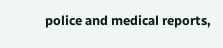police and medical reports,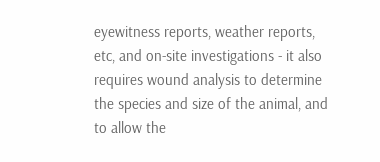eyewitness reports, weather reports, etc, and on-site investigations - it also requires wound analysis to determine the species and size of the animal, and to allow the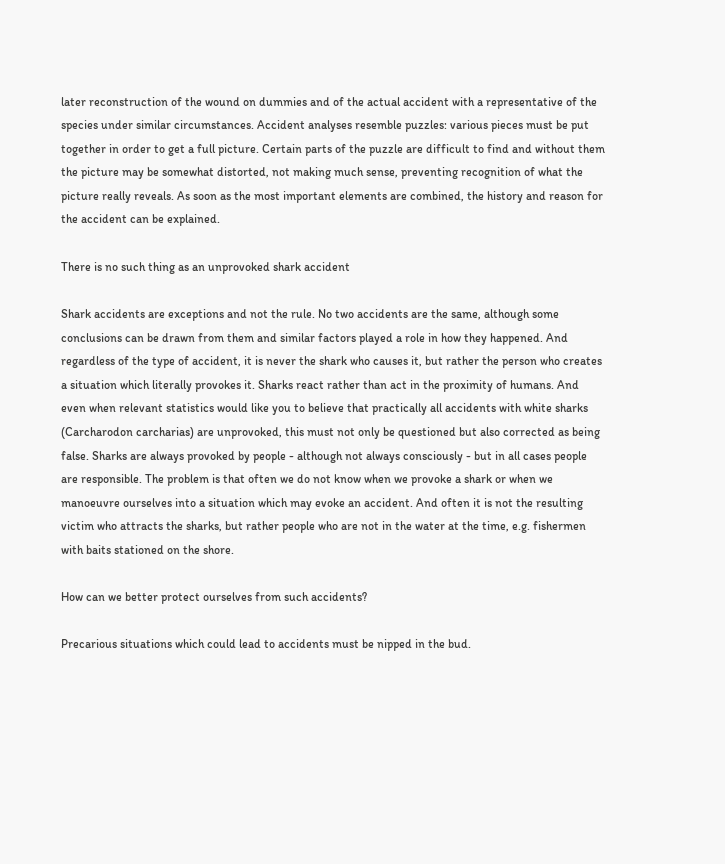later reconstruction of the wound on dummies and of the actual accident with a representative of the species under similar circumstances. Accident analyses resemble puzzles: various pieces must be put together in order to get a full picture. Certain parts of the puzzle are difficult to find and without them the picture may be somewhat distorted, not making much sense, preventing recognition of what the picture really reveals. As soon as the most important elements are combined, the history and reason for the accident can be explained.

There is no such thing as an unprovoked shark accident

Shark accidents are exceptions and not the rule. No two accidents are the same, although some conclusions can be drawn from them and similar factors played a role in how they happened. And regardless of the type of accident, it is never the shark who causes it, but rather the person who creates a situation which literally provokes it. Sharks react rather than act in the proximity of humans. And even when relevant statistics would like you to believe that practically all accidents with white sharks (Carcharodon carcharias) are unprovoked, this must not only be questioned but also corrected as being false. Sharks are always provoked by people - although not always consciously - but in all cases people are responsible. The problem is that often we do not know when we provoke a shark or when we manoeuvre ourselves into a situation which may evoke an accident. And often it is not the resulting victim who attracts the sharks, but rather people who are not in the water at the time, e.g. fishermen with baits stationed on the shore.

How can we better protect ourselves from such accidents?

Precarious situations which could lead to accidents must be nipped in the bud.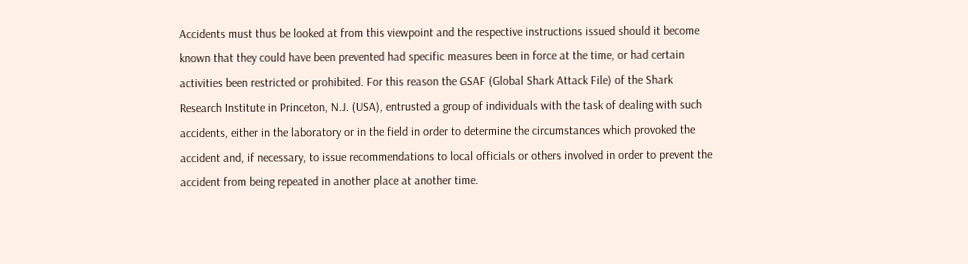Accidents must thus be looked at from this viewpoint and the respective instructions issued should it become known that they could have been prevented had specific measures been in force at the time, or had certain activities been restricted or prohibited. For this reason the GSAF (Global Shark Attack File) of the Shark Research Institute in Princeton, N.J. (USA), entrusted a group of individuals with the task of dealing with such accidents, either in the laboratory or in the field in order to determine the circumstances which provoked the accident and, if necessary, to issue recommendations to local officials or others involved in order to prevent the accident from being repeated in another place at another time.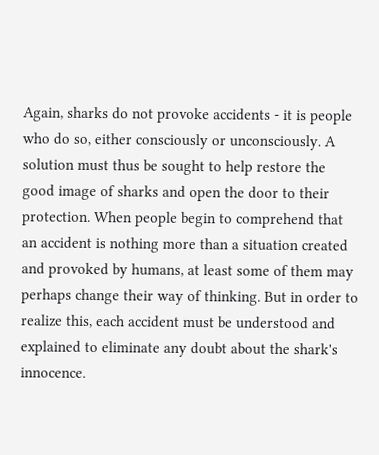Again, sharks do not provoke accidents - it is people who do so, either consciously or unconsciously. A solution must thus be sought to help restore the good image of sharks and open the door to their protection. When people begin to comprehend that an accident is nothing more than a situation created and provoked by humans, at least some of them may perhaps change their way of thinking. But in order to realize this, each accident must be understood and explained to eliminate any doubt about the shark's innocence.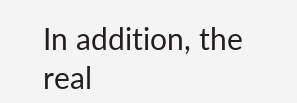In addition, the real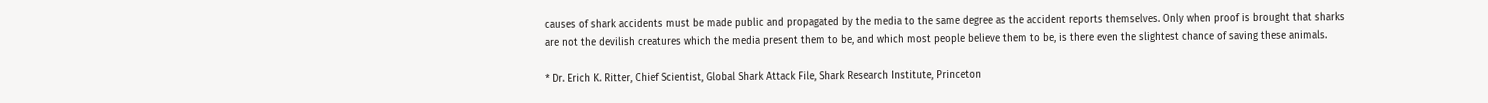causes of shark accidents must be made public and propagated by the media to the same degree as the accident reports themselves. Only when proof is brought that sharks are not the devilish creatures which the media present them to be, and which most people believe them to be, is there even the slightest chance of saving these animals.

* Dr. Erich K. Ritter, Chief Scientist, Global Shark Attack File, Shark Research Institute, Princeton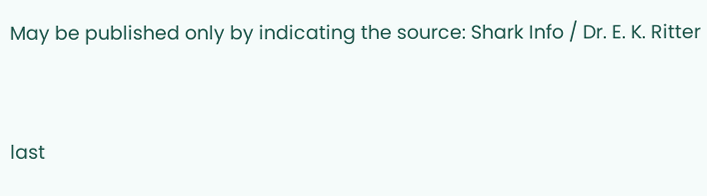May be published only by indicating the source: Shark Info / Dr. E. K. Ritter



last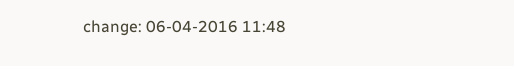change: 06-04-2016 11:48